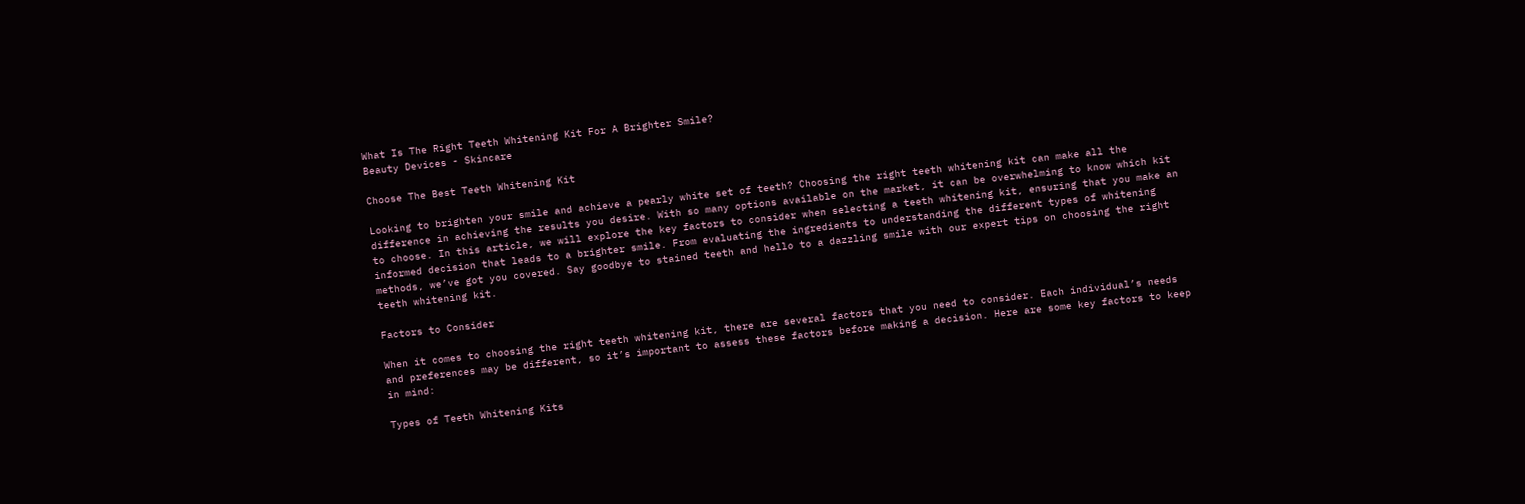What Is The Right Teeth Whitening Kit For A Brighter Smile?
Beauty Devices - Skincare

Choose The Best Teeth Whitening Kit

Looking to brighten your smile and achieve a pearly white set of teeth? Choosing the right teeth whitening kit can make all the difference in achieving the results you desire. With so many options available on the market, it can be overwhelming to know which kit to choose. In this article, we will explore the key factors to consider when selecting a teeth whitening kit, ensuring that you make an informed decision that leads to a brighter smile. From evaluating the ingredients to understanding the different types of whitening methods, we’ve got you covered. Say goodbye to stained teeth and hello to a dazzling smile with our expert tips on choosing the right teeth whitening kit.

Factors to Consider

When it comes to choosing the right teeth whitening kit, there are several factors that you need to consider. Each individual’s needs and preferences may be different, so it’s important to assess these factors before making a decision. Here are some key factors to keep in mind:

Types of Teeth Whitening Kits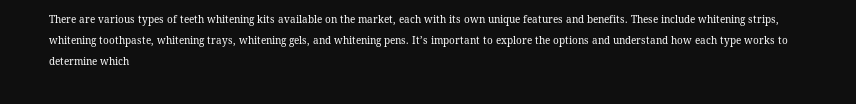There are various types of teeth whitening kits available on the market, each with its own unique features and benefits. These include whitening strips, whitening toothpaste, whitening trays, whitening gels, and whitening pens. It’s important to explore the options and understand how each type works to determine which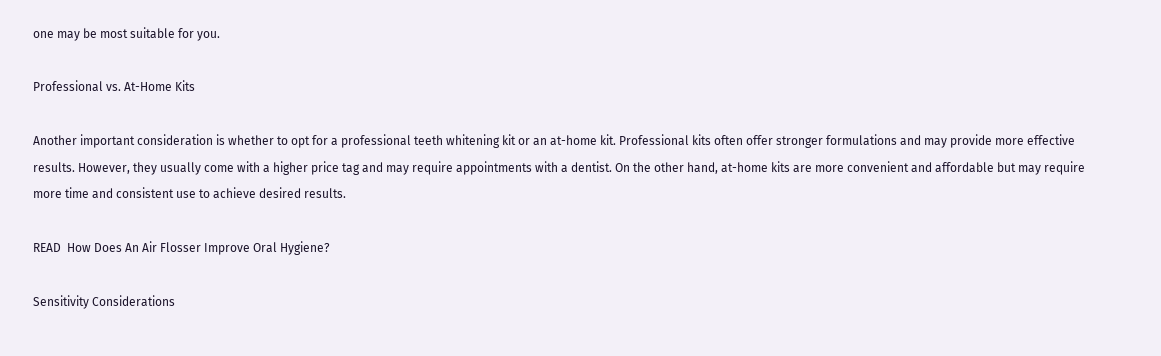one may be most suitable for you.

Professional vs. At-Home Kits

Another important consideration is whether to opt for a professional teeth whitening kit or an at-home kit. Professional kits often offer stronger formulations and may provide more effective results. However, they usually come with a higher price tag and may require appointments with a dentist. On the other hand, at-home kits are more convenient and affordable but may require more time and consistent use to achieve desired results.

READ  How Does An Air Flosser Improve Oral Hygiene?

Sensitivity Considerations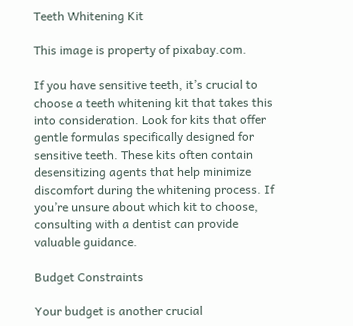Teeth Whitening Kit

This image is property of pixabay.com.

If you have sensitive teeth, it’s crucial to choose a teeth whitening kit that takes this into consideration. Look for kits that offer gentle formulas specifically designed for sensitive teeth. These kits often contain desensitizing agents that help minimize discomfort during the whitening process. If you’re unsure about which kit to choose, consulting with a dentist can provide valuable guidance.

Budget Constraints

Your budget is another crucial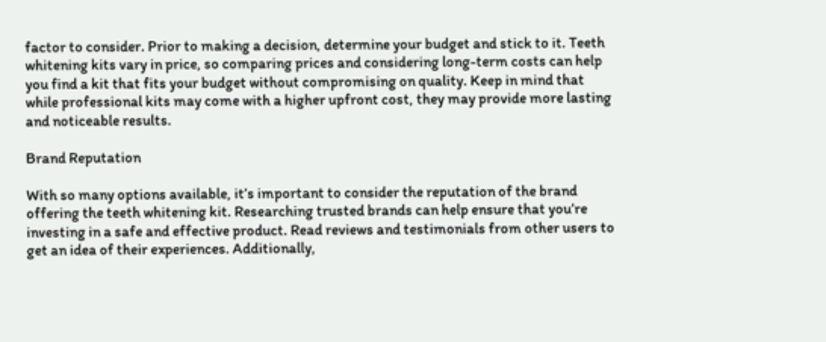factor to consider. Prior to making a decision, determine your budget and stick to it. Teeth whitening kits vary in price, so comparing prices and considering long-term costs can help you find a kit that fits your budget without compromising on quality. Keep in mind that while professional kits may come with a higher upfront cost, they may provide more lasting and noticeable results.

Brand Reputation

With so many options available, it’s important to consider the reputation of the brand offering the teeth whitening kit. Researching trusted brands can help ensure that you’re investing in a safe and effective product. Read reviews and testimonials from other users to get an idea of their experiences. Additionally,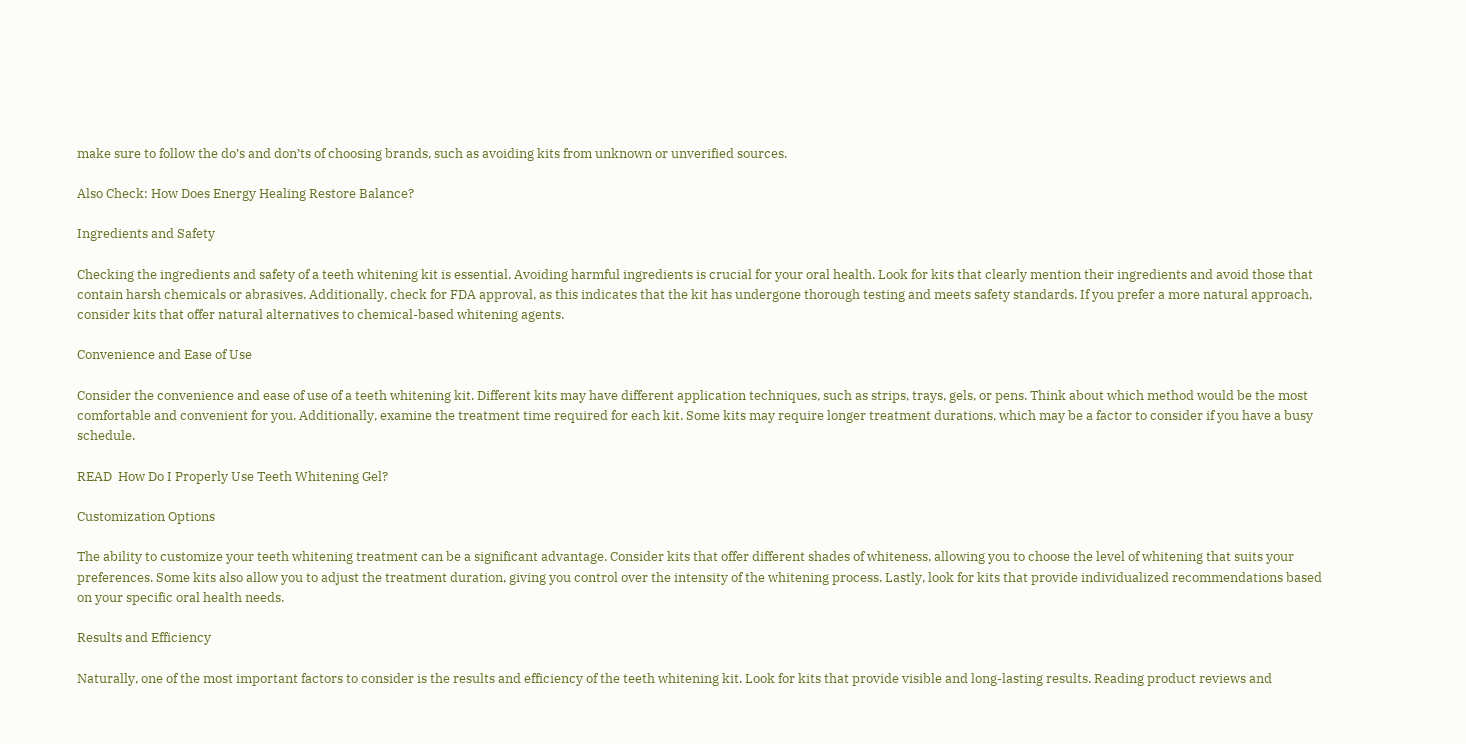make sure to follow the do’s and don’ts of choosing brands, such as avoiding kits from unknown or unverified sources.

Also Check: How Does Energy Healing Restore Balance?

Ingredients and Safety

Checking the ingredients and safety of a teeth whitening kit is essential. Avoiding harmful ingredients is crucial for your oral health. Look for kits that clearly mention their ingredients and avoid those that contain harsh chemicals or abrasives. Additionally, check for FDA approval, as this indicates that the kit has undergone thorough testing and meets safety standards. If you prefer a more natural approach, consider kits that offer natural alternatives to chemical-based whitening agents.

Convenience and Ease of Use

Consider the convenience and ease of use of a teeth whitening kit. Different kits may have different application techniques, such as strips, trays, gels, or pens. Think about which method would be the most comfortable and convenient for you. Additionally, examine the treatment time required for each kit. Some kits may require longer treatment durations, which may be a factor to consider if you have a busy schedule.

READ  How Do I Properly Use Teeth Whitening Gel?

Customization Options

The ability to customize your teeth whitening treatment can be a significant advantage. Consider kits that offer different shades of whiteness, allowing you to choose the level of whitening that suits your preferences. Some kits also allow you to adjust the treatment duration, giving you control over the intensity of the whitening process. Lastly, look for kits that provide individualized recommendations based on your specific oral health needs.

Results and Efficiency

Naturally, one of the most important factors to consider is the results and efficiency of the teeth whitening kit. Look for kits that provide visible and long-lasting results. Reading product reviews and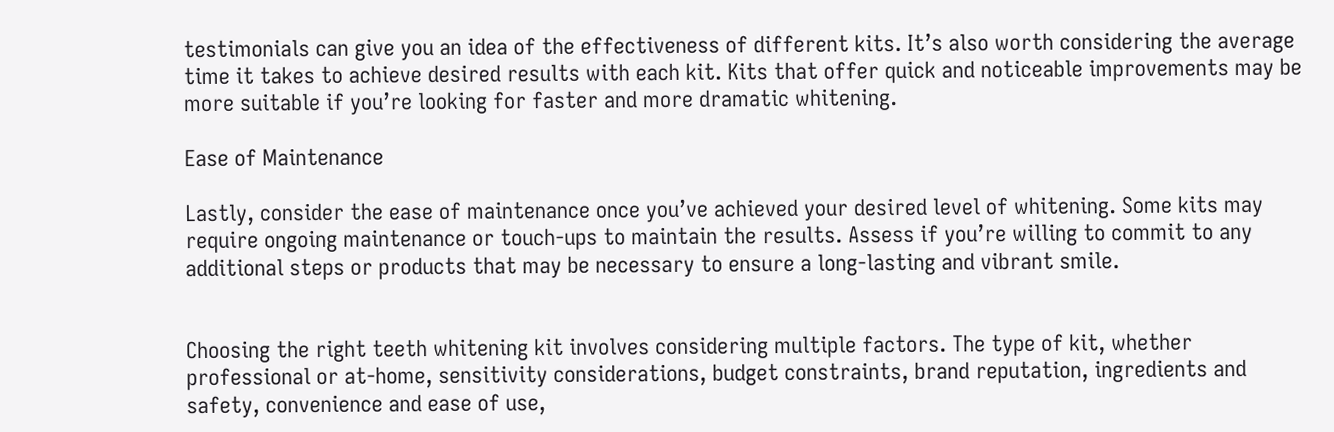testimonials can give you an idea of the effectiveness of different kits. It’s also worth considering the average time it takes to achieve desired results with each kit. Kits that offer quick and noticeable improvements may be more suitable if you’re looking for faster and more dramatic whitening.

Ease of Maintenance

Lastly, consider the ease of maintenance once you’ve achieved your desired level of whitening. Some kits may require ongoing maintenance or touch-ups to maintain the results. Assess if you’re willing to commit to any additional steps or products that may be necessary to ensure a long-lasting and vibrant smile.


Choosing the right teeth whitening kit involves considering multiple factors. The type of kit, whether professional or at-home, sensitivity considerations, budget constraints, brand reputation, ingredients and safety, convenience and ease of use,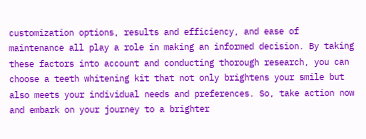customization options, results and efficiency, and ease of maintenance all play a role in making an informed decision. By taking these factors into account and conducting thorough research, you can choose a teeth whitening kit that not only brightens your smile but also meets your individual needs and preferences. So, take action now and embark on your journey to a brighter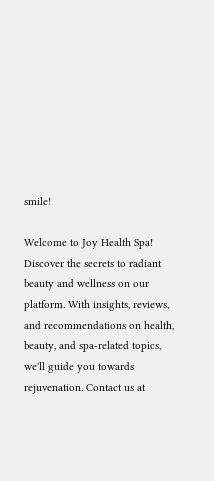smile!

Welcome to Joy Health Spa! Discover the secrets to radiant beauty and wellness on our platform. With insights, reviews, and recommendations on health, beauty, and spa-related topics, we'll guide you towards rejuvenation. Contact us at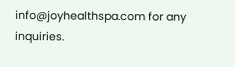info@joyhealthspa.com for any inquiries.